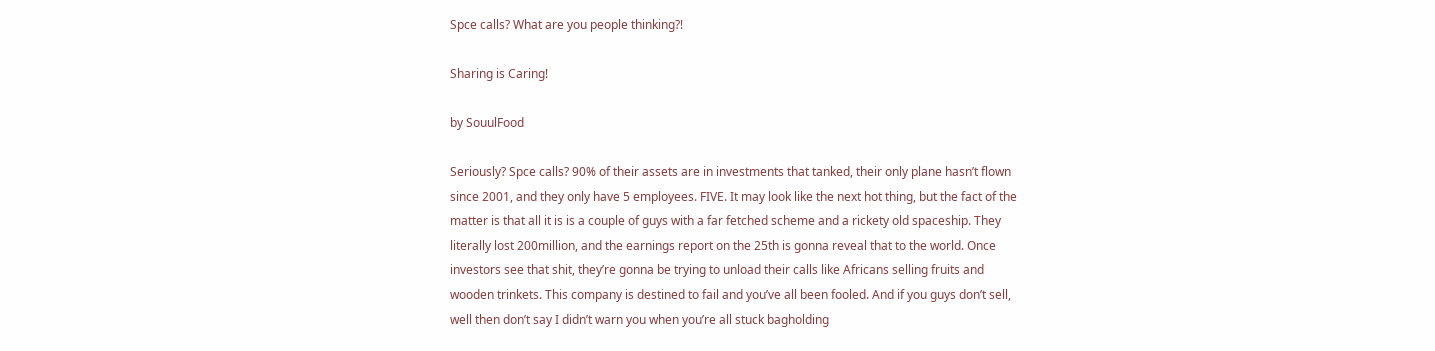Spce calls? What are you people thinking?!

Sharing is Caring!

by SouulFood

Seriously? Spce calls? 90% of their assets are in investments that tanked, their only plane hasn’t flown since 2001, and they only have 5 employees. FIVE. It may look like the next hot thing, but the fact of the matter is that all it is is a couple of guys with a far fetched scheme and a rickety old spaceship. They literally lost 200million, and the earnings report on the 25th is gonna reveal that to the world. Once investors see that shit, they’re gonna be trying to unload their calls like Africans selling fruits and wooden trinkets. This company is destined to fail and you’ve all been fooled. And if you guys don’t sell, well then don’t say I didn’t warn you when you’re all stuck bagholding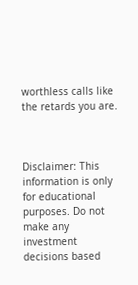worthless calls like the retards you are.



Disclaimer: This information is only for educational purposes. Do not make any investment decisions based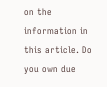on the information in this article. Do you own due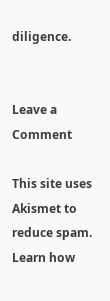diligence.


Leave a Comment

This site uses Akismet to reduce spam. Learn how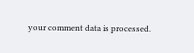your comment data is processed.